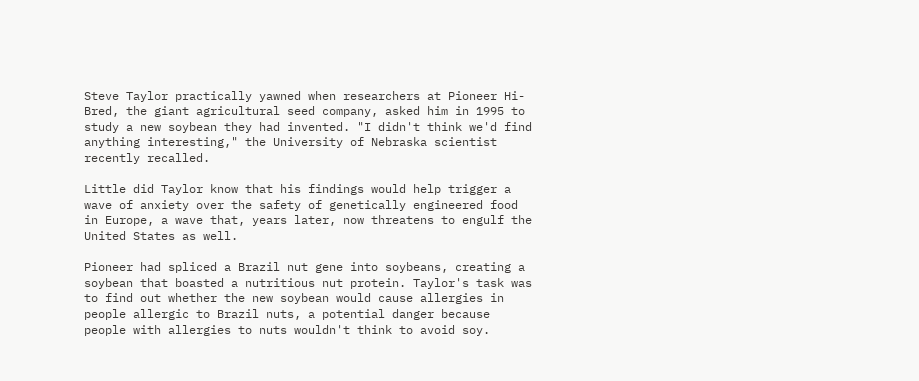Steve Taylor practically yawned when researchers at Pioneer Hi-Bred, the giant agricultural seed company, asked him in 1995 to study a new soybean they had invented. "I didn't think we'd find anything interesting," the University of Nebraska scientist recently recalled.

Little did Taylor know that his findings would help trigger a wave of anxiety over the safety of genetically engineered food in Europe, a wave that, years later, now threatens to engulf the United States as well.

Pioneer had spliced a Brazil nut gene into soybeans, creating a soybean that boasted a nutritious nut protein. Taylor's task was to find out whether the new soybean would cause allergies in people allergic to Brazil nuts, a potential danger because people with allergies to nuts wouldn't think to avoid soy.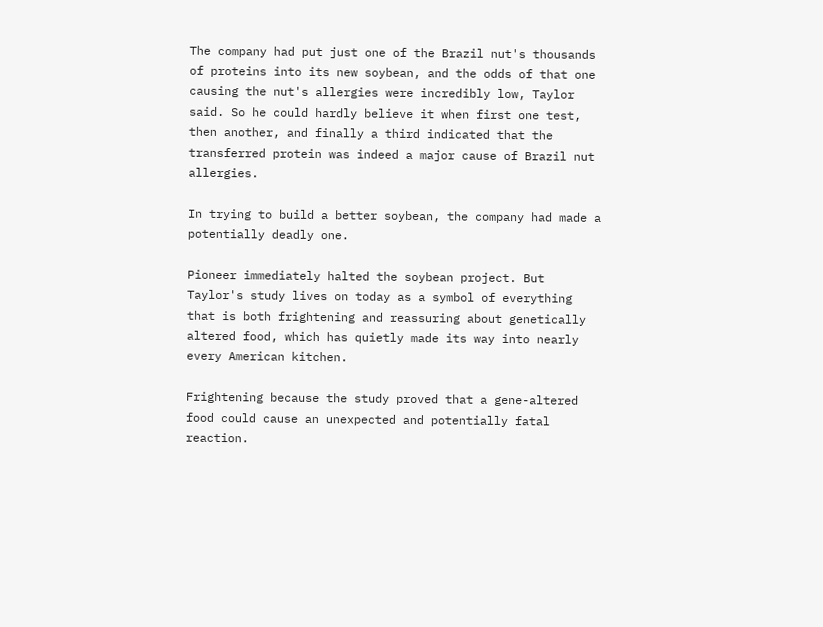The company had put just one of the Brazil nut's thousands of proteins into its new soybean, and the odds of that one causing the nut's allergies were incredibly low, Taylor said. So he could hardly believe it when first one test, then another, and finally a third indicated that the transferred protein was indeed a major cause of Brazil nut allergies.

In trying to build a better soybean, the company had made a potentially deadly one.

Pioneer immediately halted the soybean project. But Taylor's study lives on today as a symbol of everything that is both frightening and reassuring about genetically altered food, which has quietly made its way into nearly every American kitchen.

Frightening because the study proved that a gene-altered food could cause an unexpected and potentially fatal reaction.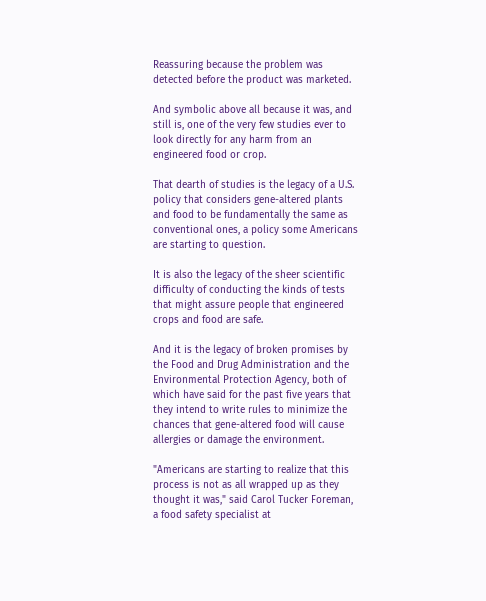Reassuring because the problem was detected before the product was marketed.

And symbolic above all because it was, and still is, one of the very few studies ever to look directly for any harm from an engineered food or crop.

That dearth of studies is the legacy of a U.S. policy that considers gene-altered plants and food to be fundamentally the same as conventional ones, a policy some Americans are starting to question.

It is also the legacy of the sheer scientific difficulty of conducting the kinds of tests that might assure people that engineered crops and food are safe.

And it is the legacy of broken promises by the Food and Drug Administration and the Environmental Protection Agency, both of which have said for the past five years that they intend to write rules to minimize the chances that gene-altered food will cause allergies or damage the environment.

"Americans are starting to realize that this process is not as all wrapped up as they thought it was," said Carol Tucker Foreman, a food safety specialist at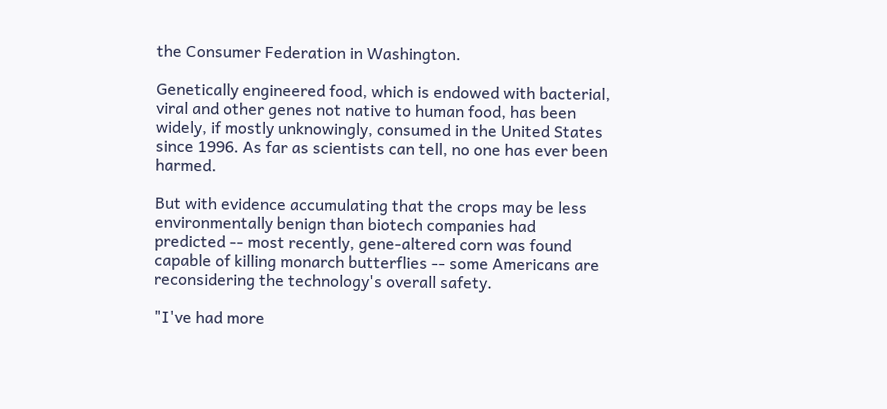the Consumer Federation in Washington.

Genetically engineered food, which is endowed with bacterial, viral and other genes not native to human food, has been widely, if mostly unknowingly, consumed in the United States since 1996. As far as scientists can tell, no one has ever been harmed.

But with evidence accumulating that the crops may be less environmentally benign than biotech companies had predicted -- most recently, gene-altered corn was found capable of killing monarch butterflies -- some Americans are reconsidering the technology's overall safety.

"I've had more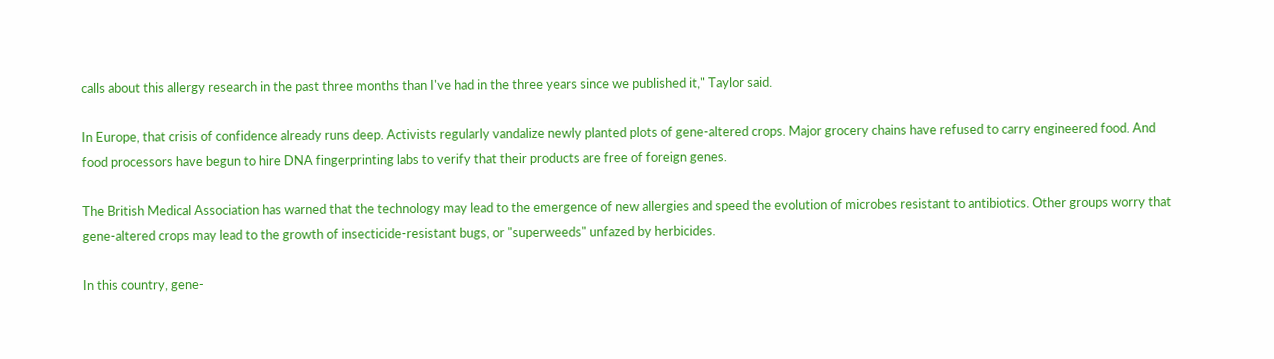calls about this allergy research in the past three months than I've had in the three years since we published it," Taylor said.

In Europe, that crisis of confidence already runs deep. Activists regularly vandalize newly planted plots of gene-altered crops. Major grocery chains have refused to carry engineered food. And food processors have begun to hire DNA fingerprinting labs to verify that their products are free of foreign genes.

The British Medical Association has warned that the technology may lead to the emergence of new allergies and speed the evolution of microbes resistant to antibiotics. Other groups worry that gene-altered crops may lead to the growth of insecticide-resistant bugs, or "superweeds" unfazed by herbicides.

In this country, gene-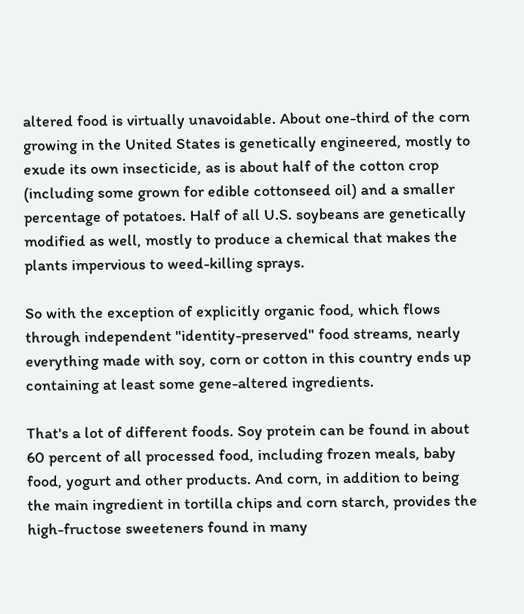altered food is virtually unavoidable. About one-third of the corn growing in the United States is genetically engineered, mostly to exude its own insecticide, as is about half of the cotton crop (including some grown for edible cottonseed oil) and a smaller percentage of potatoes. Half of all U.S. soybeans are genetically modified as well, mostly to produce a chemical that makes the plants impervious to weed-killing sprays.

So with the exception of explicitly organic food, which flows through independent "identity-preserved" food streams, nearly everything made with soy, corn or cotton in this country ends up containing at least some gene-altered ingredients.

That's a lot of different foods. Soy protein can be found in about 60 percent of all processed food, including frozen meals, baby food, yogurt and other products. And corn, in addition to being the main ingredient in tortilla chips and corn starch, provides the high-fructose sweeteners found in many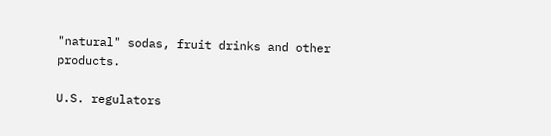"natural" sodas, fruit drinks and other products.

U.S. regulators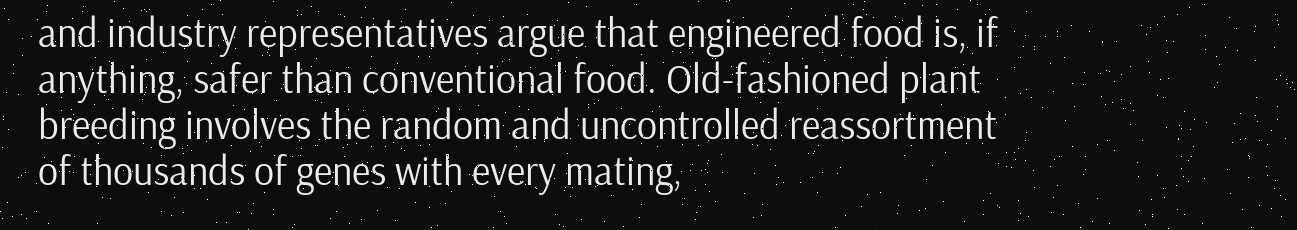and industry representatives argue that engineered food is, if anything, safer than conventional food. Old-fashioned plant breeding involves the random and uncontrolled reassortment of thousands of genes with every mating,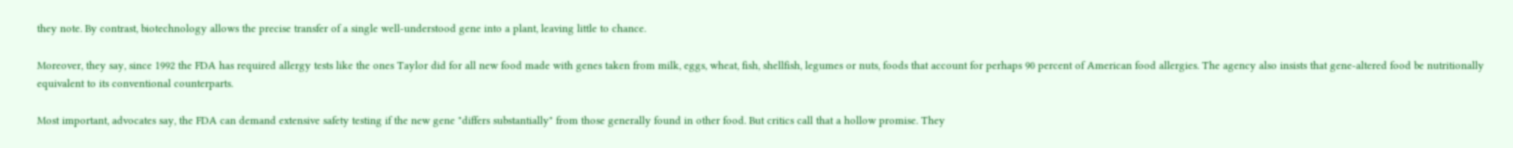they note. By contrast, biotechnology allows the precise transfer of a single well-understood gene into a plant, leaving little to chance.

Moreover, they say, since 1992 the FDA has required allergy tests like the ones Taylor did for all new food made with genes taken from milk, eggs, wheat, fish, shellfish, legumes or nuts, foods that account for perhaps 90 percent of American food allergies. The agency also insists that gene-altered food be nutritionally equivalent to its conventional counterparts.

Most important, advocates say, the FDA can demand extensive safety testing if the new gene "differs substantially" from those generally found in other food. But critics call that a hollow promise. They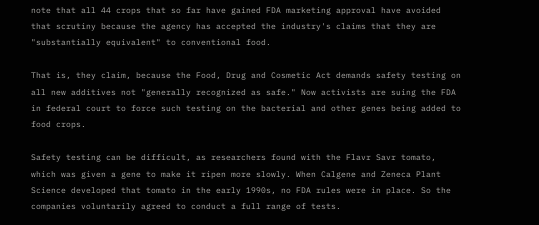note that all 44 crops that so far have gained FDA marketing approval have avoided that scrutiny because the agency has accepted the industry's claims that they are "substantially equivalent" to conventional food.

That is, they claim, because the Food, Drug and Cosmetic Act demands safety testing on all new additives not "generally recognized as safe." Now activists are suing the FDA in federal court to force such testing on the bacterial and other genes being added to food crops.

Safety testing can be difficult, as researchers found with the Flavr Savr tomato, which was given a gene to make it ripen more slowly. When Calgene and Zeneca Plant Science developed that tomato in the early 1990s, no FDA rules were in place. So the companies voluntarily agreed to conduct a full range of tests.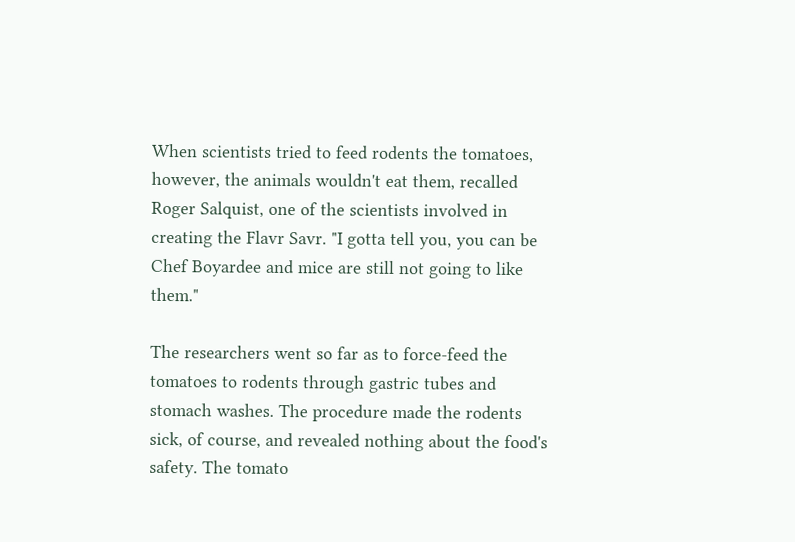When scientists tried to feed rodents the tomatoes, however, the animals wouldn't eat them, recalled Roger Salquist, one of the scientists involved in creating the Flavr Savr. "I gotta tell you, you can be Chef Boyardee and mice are still not going to like them."

The researchers went so far as to force-feed the tomatoes to rodents through gastric tubes and stomach washes. The procedure made the rodents sick, of course, and revealed nothing about the food's safety. The tomato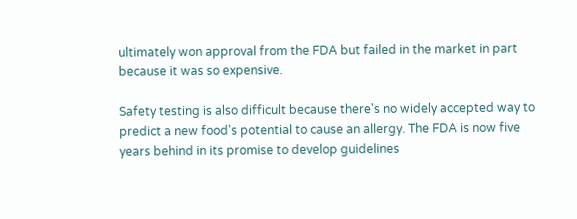ultimately won approval from the FDA but failed in the market in part because it was so expensive.

Safety testing is also difficult because there's no widely accepted way to predict a new food's potential to cause an allergy. The FDA is now five years behind in its promise to develop guidelines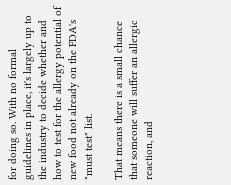for doing so. With no formal guidelines in place, it's largely up to the industry to decide whether and how to test for the allergy potential of new food not already on the FDA's "must test" list.

That means there is a small chance that someone will suffer an allergic reaction, and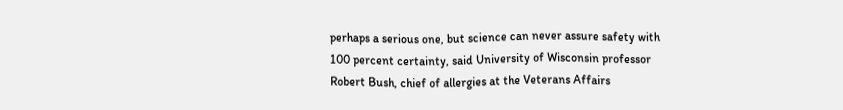perhaps a serious one, but science can never assure safety with 100 percent certainty, said University of Wisconsin professor Robert Bush, chief of allergies at the Veterans Affairs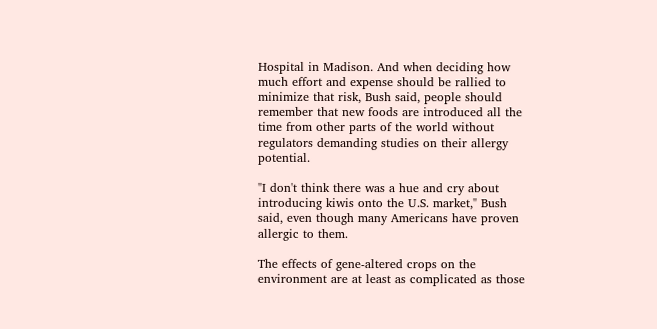Hospital in Madison. And when deciding how much effort and expense should be rallied to minimize that risk, Bush said, people should remember that new foods are introduced all the time from other parts of the world without regulators demanding studies on their allergy potential.

"I don't think there was a hue and cry about introducing kiwis onto the U.S. market," Bush said, even though many Americans have proven allergic to them.

The effects of gene-altered crops on the environment are at least as complicated as those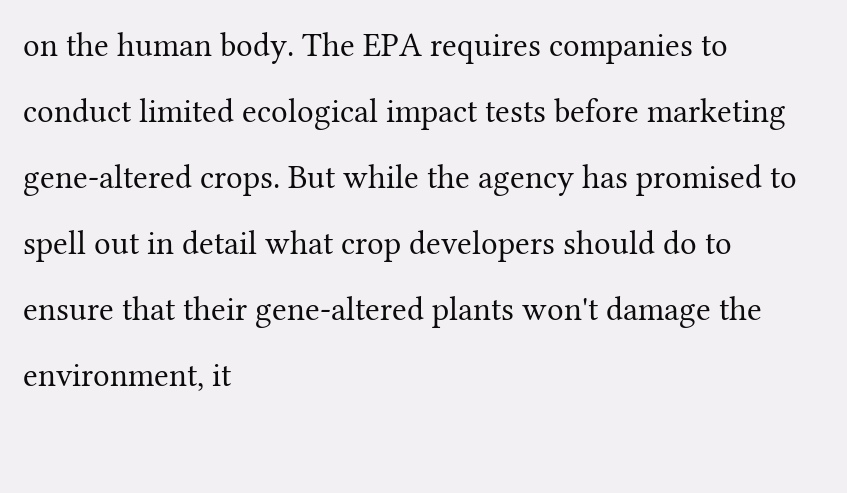on the human body. The EPA requires companies to conduct limited ecological impact tests before marketing gene-altered crops. But while the agency has promised to spell out in detail what crop developers should do to ensure that their gene-altered plants won't damage the environment, it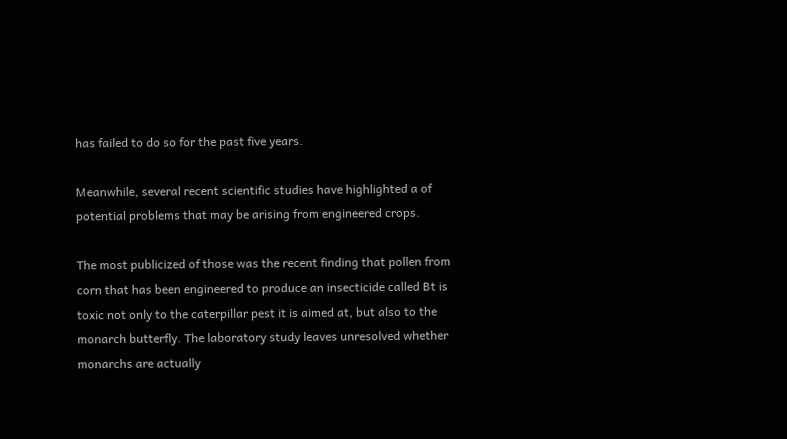has failed to do so for the past five years.

Meanwhile, several recent scientific studies have highlighted a of potential problems that may be arising from engineered crops.

The most publicized of those was the recent finding that pollen from corn that has been engineered to produce an insecticide called Bt is toxic not only to the caterpillar pest it is aimed at, but also to the monarch butterfly. The laboratory study leaves unresolved whether monarchs are actually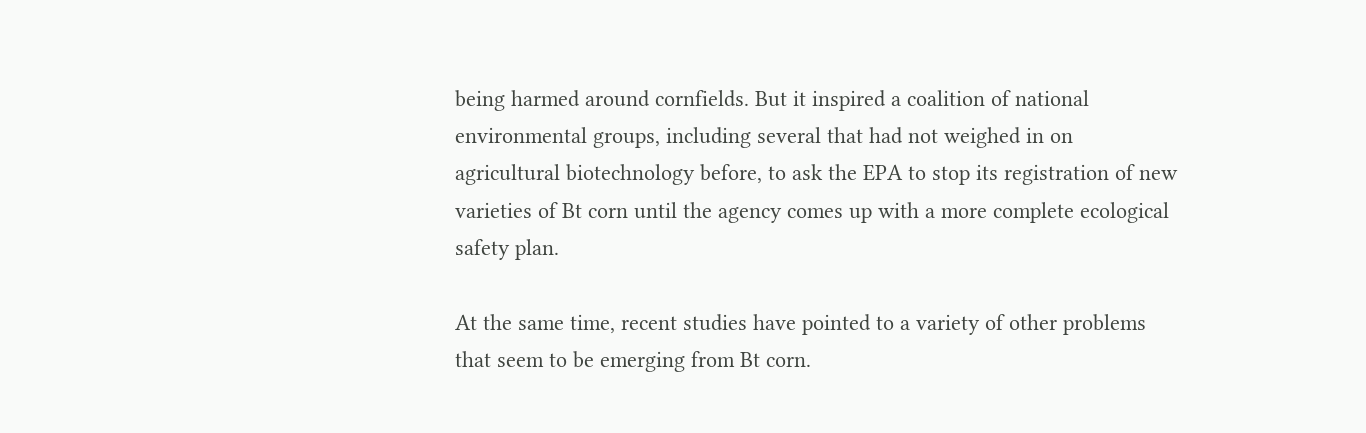being harmed around cornfields. But it inspired a coalition of national environmental groups, including several that had not weighed in on agricultural biotechnology before, to ask the EPA to stop its registration of new varieties of Bt corn until the agency comes up with a more complete ecological safety plan.

At the same time, recent studies have pointed to a variety of other problems that seem to be emerging from Bt corn.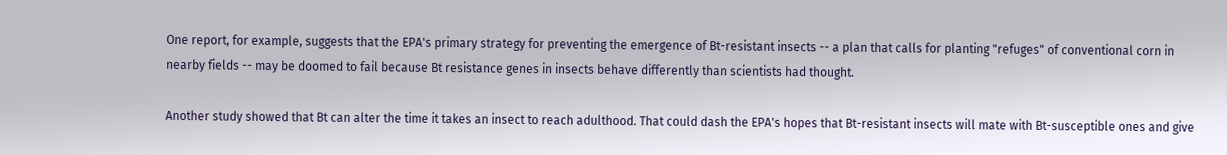One report, for example, suggests that the EPA's primary strategy for preventing the emergence of Bt-resistant insects -- a plan that calls for planting "refuges" of conventional corn in nearby fields -- may be doomed to fail because Bt resistance genes in insects behave differently than scientists had thought.

Another study showed that Bt can alter the time it takes an insect to reach adulthood. That could dash the EPA's hopes that Bt-resistant insects will mate with Bt-susceptible ones and give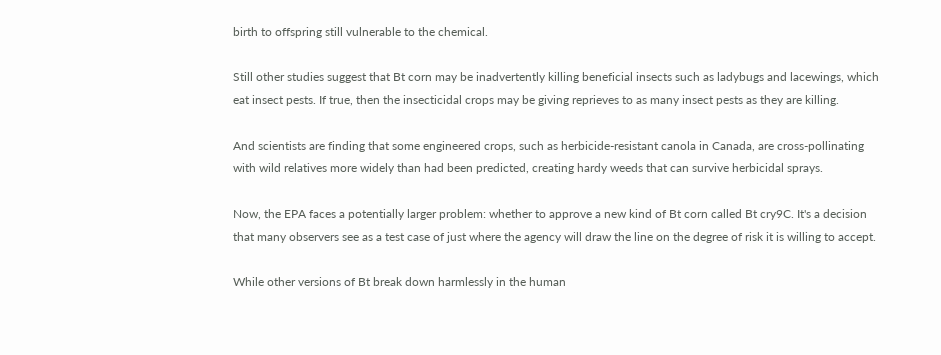birth to offspring still vulnerable to the chemical.

Still other studies suggest that Bt corn may be inadvertently killing beneficial insects such as ladybugs and lacewings, which eat insect pests. If true, then the insecticidal crops may be giving reprieves to as many insect pests as they are killing.

And scientists are finding that some engineered crops, such as herbicide-resistant canola in Canada, are cross-pollinating with wild relatives more widely than had been predicted, creating hardy weeds that can survive herbicidal sprays.

Now, the EPA faces a potentially larger problem: whether to approve a new kind of Bt corn called Bt cry9C. It's a decision that many observers see as a test case of just where the agency will draw the line on the degree of risk it is willing to accept.

While other versions of Bt break down harmlessly in the human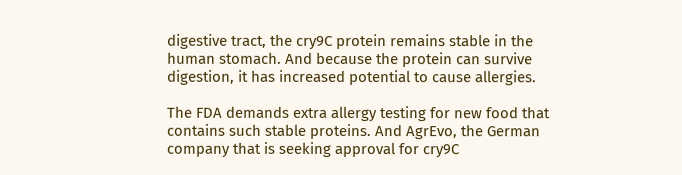digestive tract, the cry9C protein remains stable in the human stomach. And because the protein can survive digestion, it has increased potential to cause allergies.

The FDA demands extra allergy testing for new food that contains such stable proteins. And AgrEvo, the German company that is seeking approval for cry9C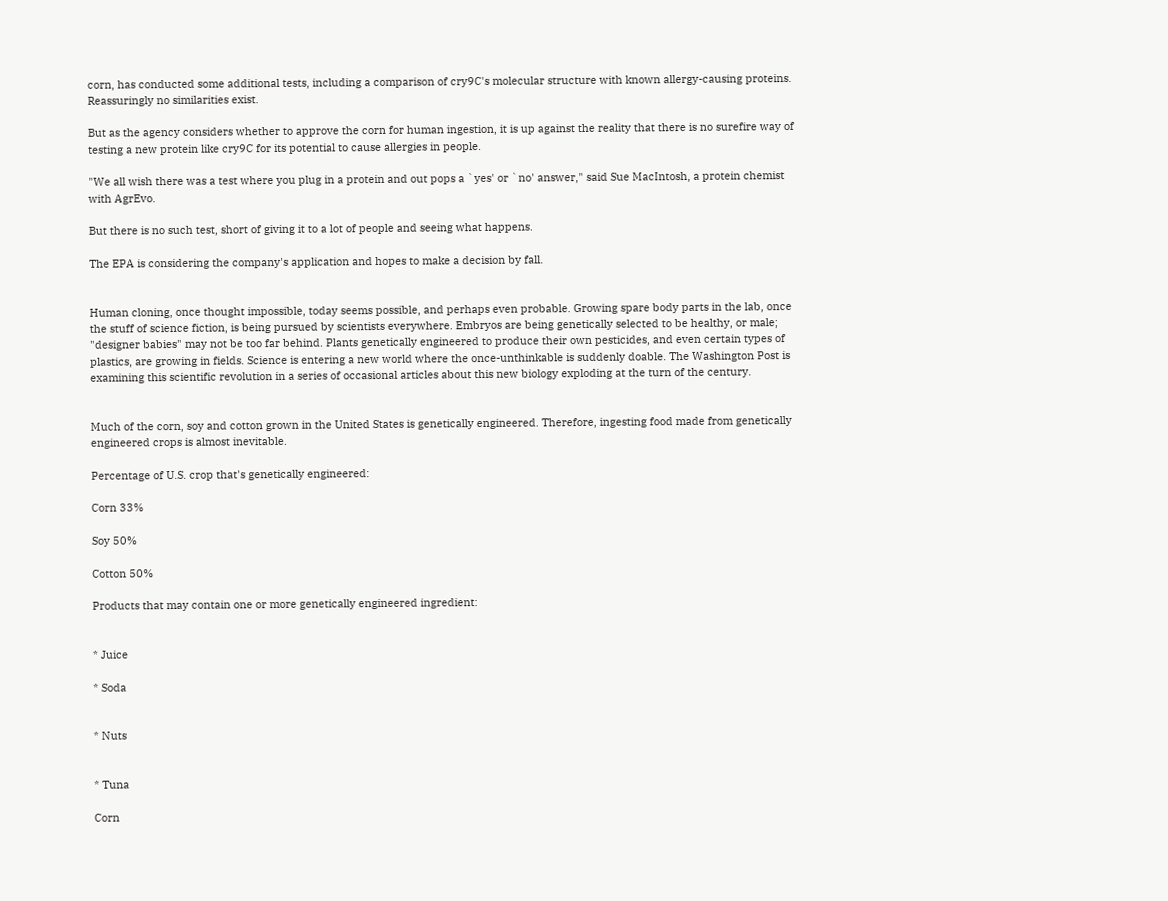corn, has conducted some additional tests, including a comparison of cry9C's molecular structure with known allergy-causing proteins. Reassuringly no similarities exist.

But as the agency considers whether to approve the corn for human ingestion, it is up against the reality that there is no surefire way of testing a new protein like cry9C for its potential to cause allergies in people.

"We all wish there was a test where you plug in a protein and out pops a `yes' or `no' answer," said Sue MacIntosh, a protein chemist with AgrEvo.

But there is no such test, short of giving it to a lot of people and seeing what happens.

The EPA is considering the company's application and hopes to make a decision by fall.


Human cloning, once thought impossible, today seems possible, and perhaps even probable. Growing spare body parts in the lab, once the stuff of science fiction, is being pursued by scientists everywhere. Embryos are being genetically selected to be healthy, or male; "designer babies" may not be too far behind. Plants genetically engineered to produce their own pesticides, and even certain types of plastics, are growing in fields. Science is entering a new world where the once-unthinkable is suddenly doable. The Washington Post is examining this scientific revolution in a series of occasional articles about this new biology exploding at the turn of the century.


Much of the corn, soy and cotton grown in the United States is genetically engineered. Therefore, ingesting food made from genetically engineered crops is almost inevitable.

Percentage of U.S. crop that's genetically engineered:

Corn 33%

Soy 50%

Cotton 50%

Products that may contain one or more genetically engineered ingredient:


* Juice

* Soda


* Nuts


* Tuna

Corn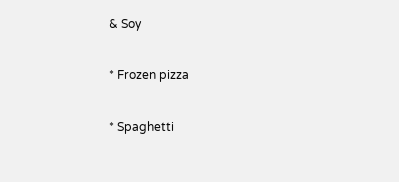& Soy

* Frozen pizza

* Spaghetti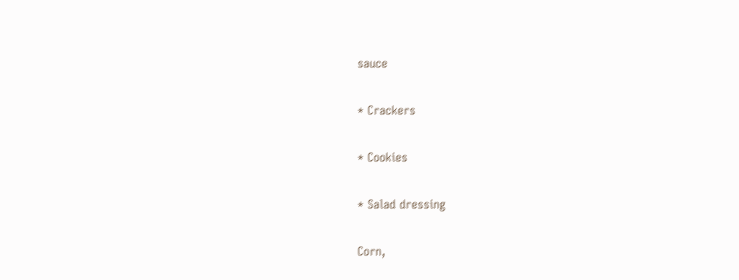sauce

* Crackers

* Cookies

* Salad dressing

Corn,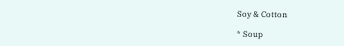Soy & Cotton

* Soup